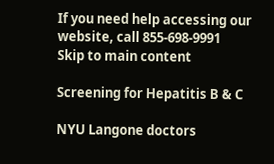If you need help accessing our website, call 855-698-9991
Skip to main content

Screening for Hepatitis B & C

NYU Langone doctors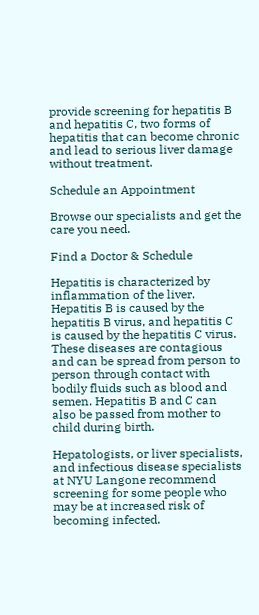provide screening for hepatitis B and hepatitis C, two forms of hepatitis that can become chronic and lead to serious liver damage without treatment.

Schedule an Appointment

Browse our specialists and get the care you need.

Find a Doctor & Schedule

Hepatitis is characterized by inflammation of the liver. Hepatitis B is caused by the hepatitis B virus, and hepatitis C is caused by the hepatitis C virus. These diseases are contagious and can be spread from person to person through contact with bodily fluids such as blood and semen. Hepatitis B and C can also be passed from mother to child during birth.

Hepatologists, or liver specialists, and infectious disease specialists at NYU Langone recommend screening for some people who may be at increased risk of becoming infected.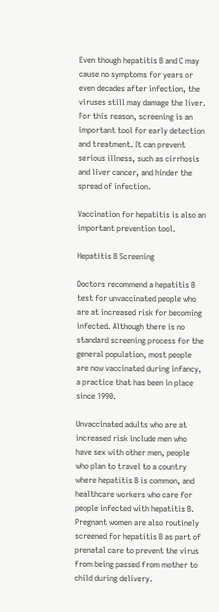Even though hepatitis B and C may cause no symptoms for years or even decades after infection, the viruses still may damage the liver. For this reason, screening is an important tool for early detection and treatment. It can prevent serious illness, such as cirrhosis and liver cancer, and hinder the spread of infection.

Vaccination for hepatitis is also an important prevention tool.

Hepatitis B Screening

Doctors recommend a hepatitis B test for unvaccinated people who are at increased risk for becoming infected. Although there is no standard screening process for the general population, most people are now vaccinated during infancy, a practice that has been in place since 1990.

Unvaccinated adults who are at increased risk include men who have sex with other men, people who plan to travel to a country where hepatitis B is common, and healthcare workers who care for people infected with hepatitis B. Pregnant women are also routinely screened for hepatitis B as part of prenatal care to prevent the virus from being passed from mother to child during delivery.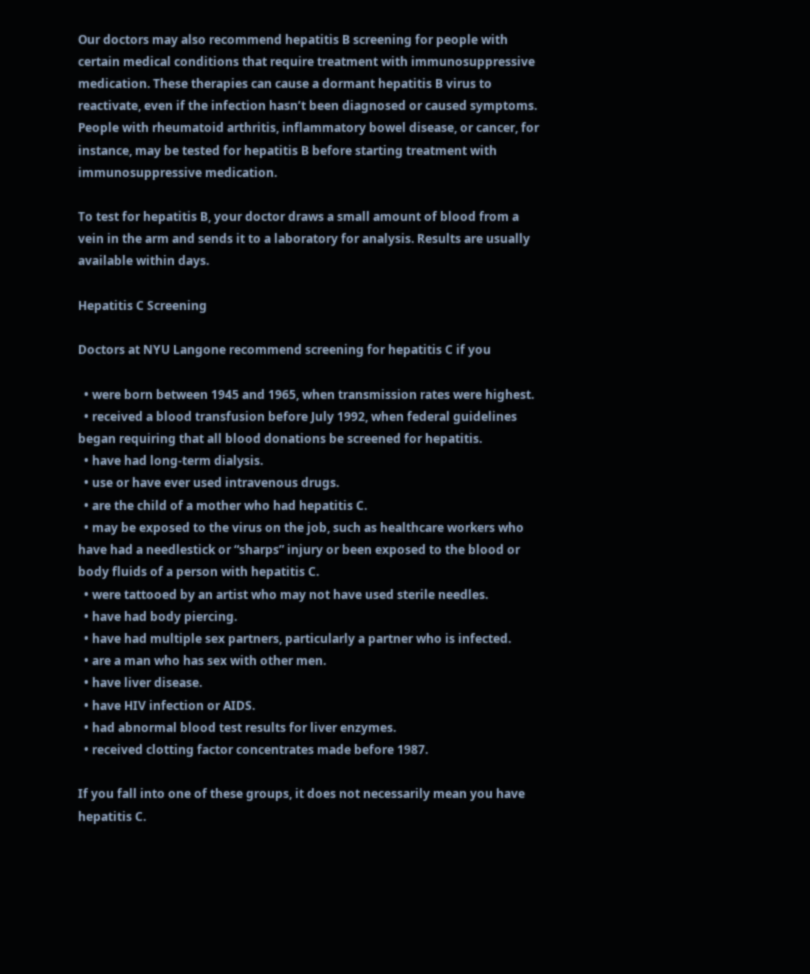Our doctors may also recommend hepatitis B screening for people with certain medical conditions that require treatment with immunosuppressive medication. These therapies can cause a dormant hepatitis B virus to reactivate, even if the infection hasn’t been diagnosed or caused symptoms. People with rheumatoid arthritis, inflammatory bowel disease, or cancer, for instance, may be tested for hepatitis B before starting treatment with immunosuppressive medication.

To test for hepatitis B, your doctor draws a small amount of blood from a vein in the arm and sends it to a laboratory for analysis. Results are usually available within days.

Hepatitis C Screening

Doctors at NYU Langone recommend screening for hepatitis C if you

  • were born between 1945 and 1965, when transmission rates were highest.
  • received a blood transfusion before July 1992, when federal guidelines began requiring that all blood donations be screened for hepatitis.
  • have had long-term dialysis.
  • use or have ever used intravenous drugs.
  • are the child of a mother who had hepatitis C.
  • may be exposed to the virus on the job, such as healthcare workers who have had a needlestick or “sharps” injury or been exposed to the blood or body fluids of a person with hepatitis C.
  • were tattooed by an artist who may not have used sterile needles.
  • have had body piercing.
  • have had multiple sex partners, particularly a partner who is infected.
  • are a man who has sex with other men.
  • have liver disease.
  • have HIV infection or AIDS.
  • had abnormal blood test results for liver enzymes.
  • received clotting factor concentrates made before 1987.

If you fall into one of these groups, it does not necessarily mean you have hepatitis C.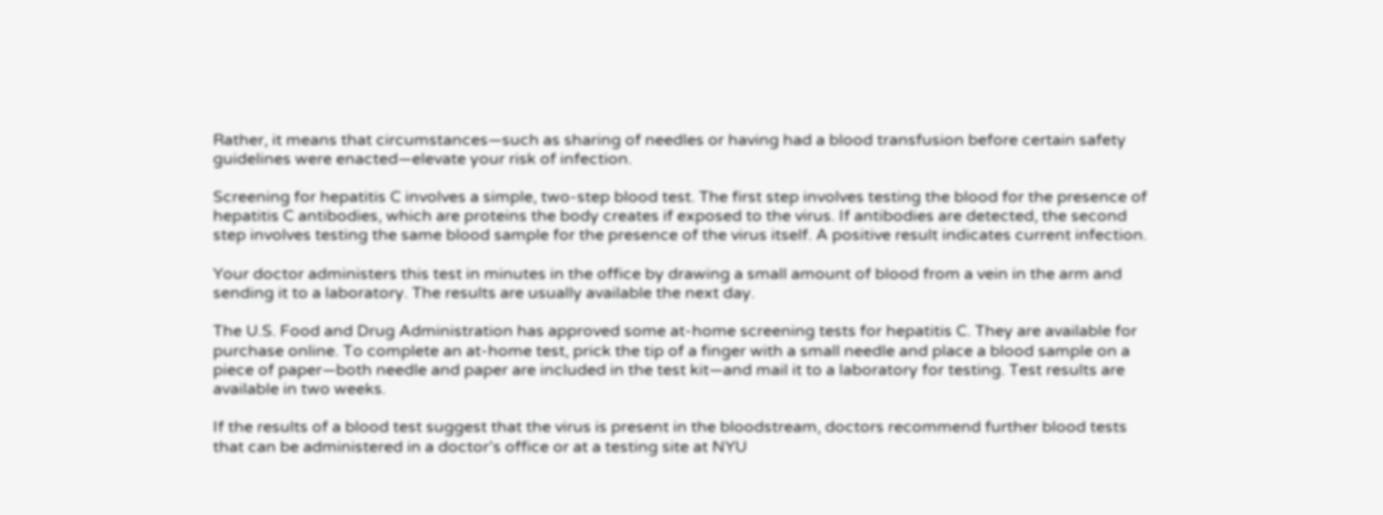Rather, it means that circumstances—such as sharing of needles or having had a blood transfusion before certain safety guidelines were enacted—elevate your risk of infection.

Screening for hepatitis C involves a simple, two-step blood test. The first step involves testing the blood for the presence of hepatitis C antibodies, which are proteins the body creates if exposed to the virus. If antibodies are detected, the second step involves testing the same blood sample for the presence of the virus itself. A positive result indicates current infection.

Your doctor administers this test in minutes in the office by drawing a small amount of blood from a vein in the arm and sending it to a laboratory. The results are usually available the next day.

The U.S. Food and Drug Administration has approved some at-home screening tests for hepatitis C. They are available for purchase online. To complete an at-home test, prick the tip of a finger with a small needle and place a blood sample on a piece of paper—both needle and paper are included in the test kit—and mail it to a laboratory for testing. Test results are available in two weeks.

If the results of a blood test suggest that the virus is present in the bloodstream, doctors recommend further blood tests that can be administered in a doctor’s office or at a testing site at NYU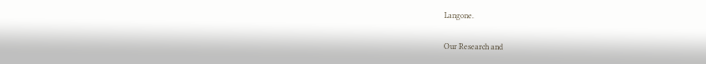Langone.

Our Research and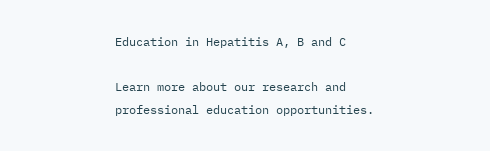Education in Hepatitis A, B and C

Learn more about our research and professional education opportunities.